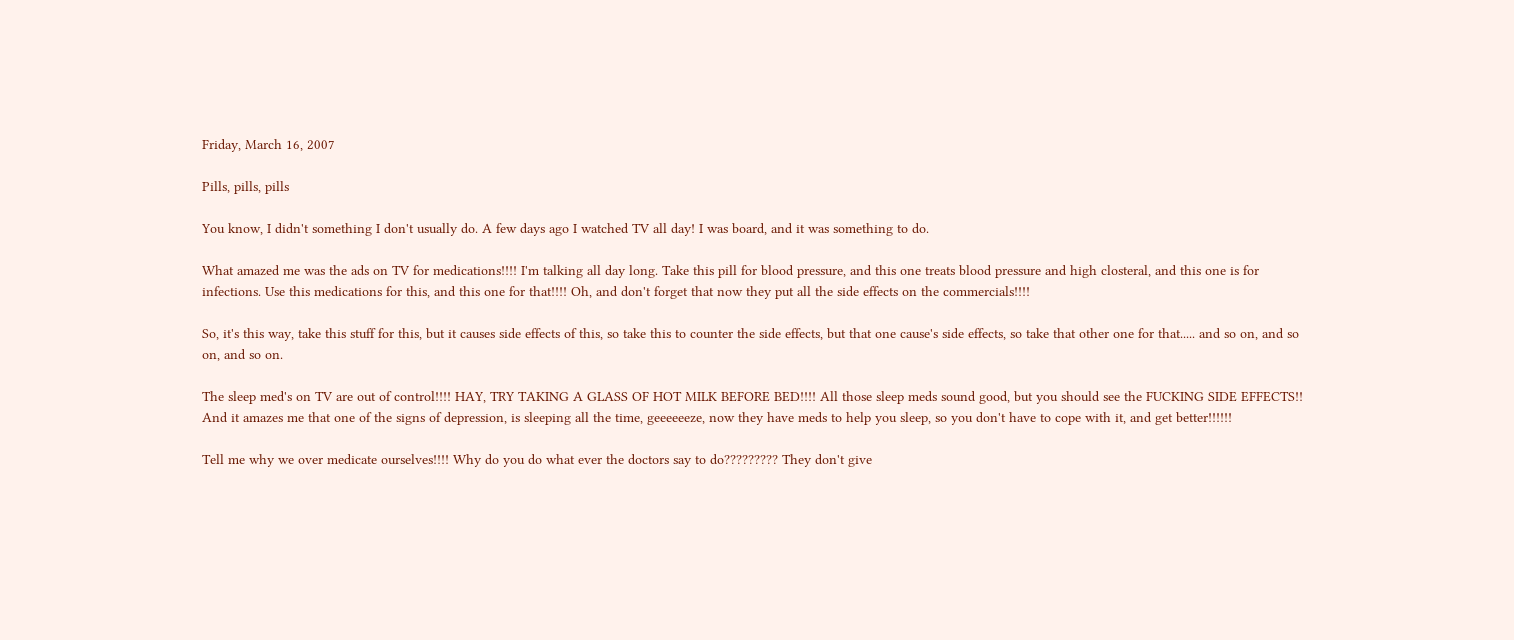Friday, March 16, 2007

Pills, pills, pills

You know, I didn't something I don't usually do. A few days ago I watched TV all day! I was board, and it was something to do.

What amazed me was the ads on TV for medications!!!! I'm talking all day long. Take this pill for blood pressure, and this one treats blood pressure and high closteral, and this one is for infections. Use this medications for this, and this one for that!!!! Oh, and don't forget that now they put all the side effects on the commercials!!!!

So, it's this way, take this stuff for this, but it causes side effects of this, so take this to counter the side effects, but that one cause's side effects, so take that other one for that..... and so on, and so on, and so on.

The sleep med's on TV are out of control!!!! HAY, TRY TAKING A GLASS OF HOT MILK BEFORE BED!!!! All those sleep meds sound good, but you should see the FUCKING SIDE EFFECTS!! And it amazes me that one of the signs of depression, is sleeping all the time, geeeeeeze, now they have meds to help you sleep, so you don't have to cope with it, and get better!!!!!!

Tell me why we over medicate ourselves!!!! Why do you do what ever the doctors say to do????????? They don't give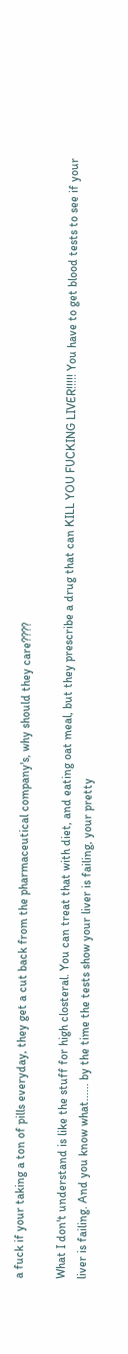a fuck if your taking a ton of pills everyday, they get a cut back from the pharmaceutical company's, why should they care????

What I don't understand is like the stuff for high closteral. You can treat that with diet, and eating oat meal, but they prescribe a drug that can KILL YOU FUCKING LIVER!!!!! You have to get blood tests to see if your liver is failing. And you know what...... by the time the tests show your liver is failing, your pretty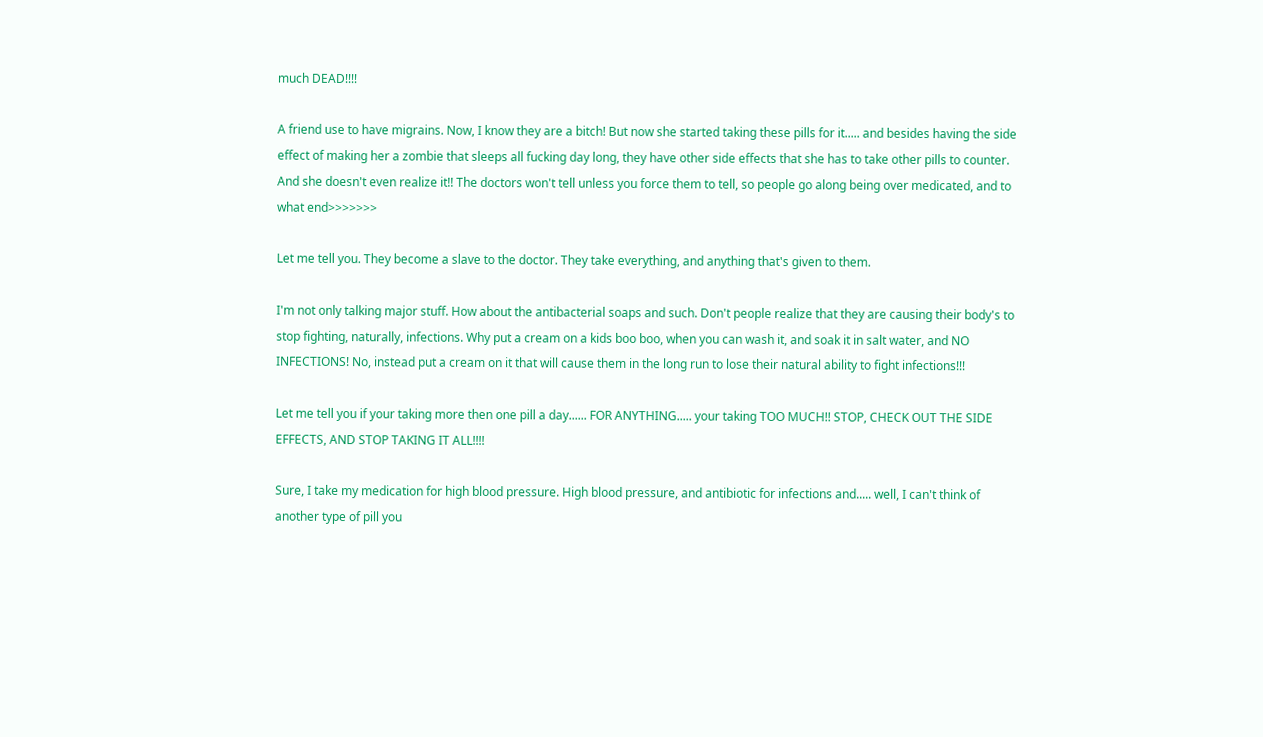much DEAD!!!!

A friend use to have migrains. Now, I know they are a bitch! But now she started taking these pills for it..... and besides having the side effect of making her a zombie that sleeps all fucking day long, they have other side effects that she has to take other pills to counter. And she doesn't even realize it!! The doctors won't tell unless you force them to tell, so people go along being over medicated, and to what end>>>>>>>

Let me tell you. They become a slave to the doctor. They take everything, and anything that's given to them.

I'm not only talking major stuff. How about the antibacterial soaps and such. Don't people realize that they are causing their body's to stop fighting, naturally, infections. Why put a cream on a kids boo boo, when you can wash it, and soak it in salt water, and NO INFECTIONS! No, instead put a cream on it that will cause them in the long run to lose their natural ability to fight infections!!!

Let me tell you if your taking more then one pill a day...... FOR ANYTHING..... your taking TOO MUCH!! STOP, CHECK OUT THE SIDE EFFECTS, AND STOP TAKING IT ALL!!!!

Sure, I take my medication for high blood pressure. High blood pressure, and antibiotic for infections and..... well, I can't think of another type of pill you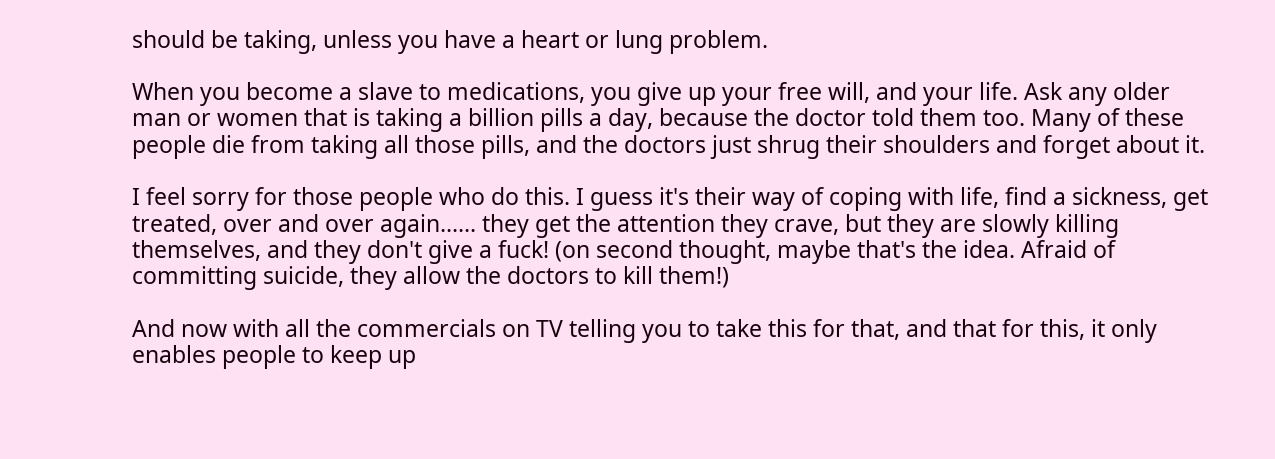should be taking, unless you have a heart or lung problem.

When you become a slave to medications, you give up your free will, and your life. Ask any older man or women that is taking a billion pills a day, because the doctor told them too. Many of these people die from taking all those pills, and the doctors just shrug their shoulders and forget about it.

I feel sorry for those people who do this. I guess it's their way of coping with life, find a sickness, get treated, over and over again...... they get the attention they crave, but they are slowly killing themselves, and they don't give a fuck! (on second thought, maybe that's the idea. Afraid of committing suicide, they allow the doctors to kill them!)

And now with all the commercials on TV telling you to take this for that, and that for this, it only enables people to keep up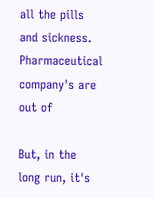all the pills and sickness. Pharmaceutical company's are out of

But, in the long run, it's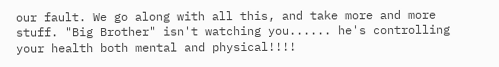our fault. We go along with all this, and take more and more stuff. "Big Brother" isn't watching you...... he's controlling your health both mental and physical!!!!